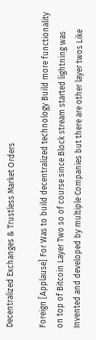Decentralized Exchanges & Trustless Market Orders

Foreign [Applause] For Was to build decentralized technology Build more functionality on top of Bitcoin Layer Two so of course since Block stream started lightning was Invented and developed by multiple Companies but there are other layer twos Like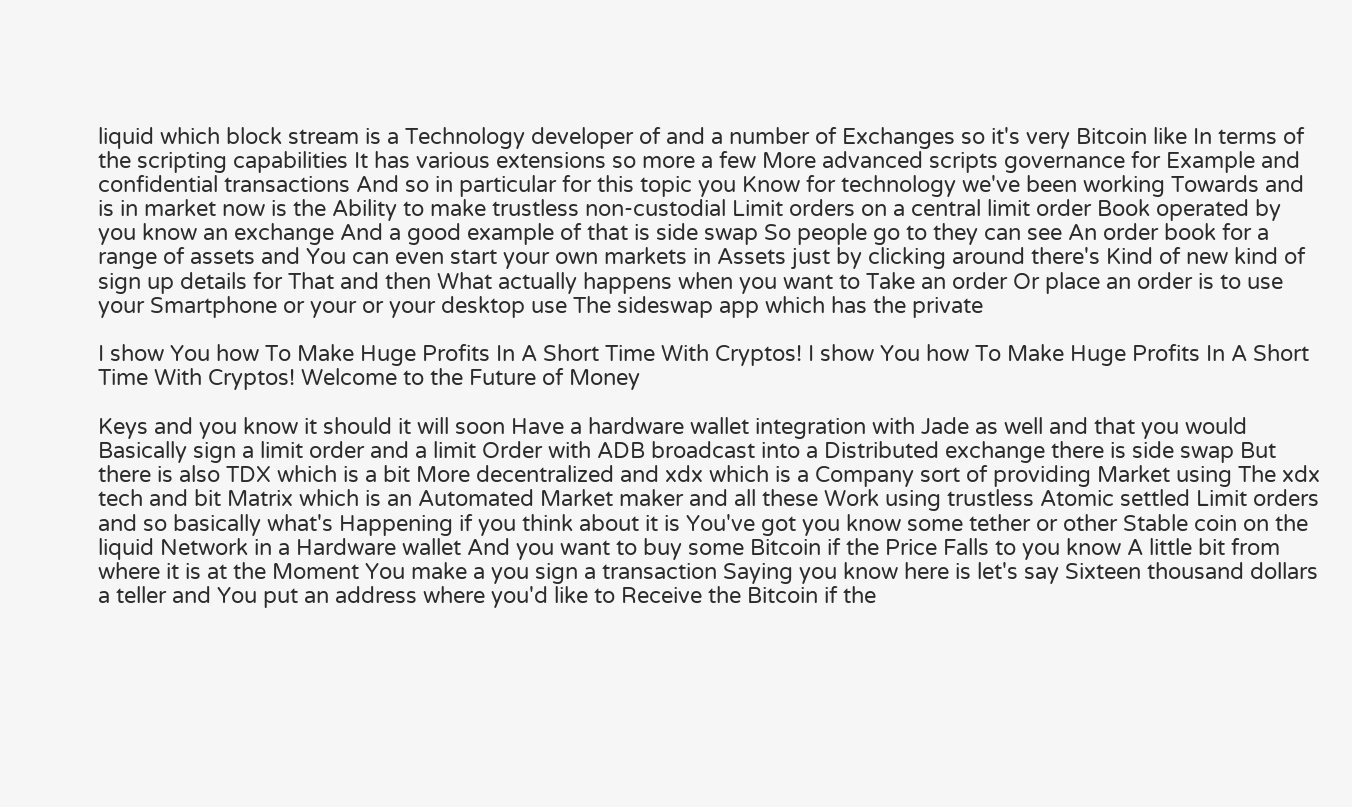liquid which block stream is a Technology developer of and a number of Exchanges so it's very Bitcoin like In terms of the scripting capabilities It has various extensions so more a few More advanced scripts governance for Example and confidential transactions And so in particular for this topic you Know for technology we've been working Towards and is in market now is the Ability to make trustless non-custodial Limit orders on a central limit order Book operated by you know an exchange And a good example of that is side swap So people go to they can see An order book for a range of assets and You can even start your own markets in Assets just by clicking around there's Kind of new kind of sign up details for That and then What actually happens when you want to Take an order Or place an order is to use your Smartphone or your or your desktop use The sideswap app which has the private

I show You how To Make Huge Profits In A Short Time With Cryptos! I show You how To Make Huge Profits In A Short Time With Cryptos! Welcome to the Future of Money

Keys and you know it should it will soon Have a hardware wallet integration with Jade as well and that you would Basically sign a limit order and a limit Order with ADB broadcast into a Distributed exchange there is side swap But there is also TDX which is a bit More decentralized and xdx which is a Company sort of providing Market using The xdx tech and bit Matrix which is an Automated Market maker and all these Work using trustless Atomic settled Limit orders and so basically what's Happening if you think about it is You've got you know some tether or other Stable coin on the liquid Network in a Hardware wallet And you want to buy some Bitcoin if the Price Falls to you know A little bit from where it is at the Moment You make a you sign a transaction Saying you know here is let's say Sixteen thousand dollars a teller and You put an address where you'd like to Receive the Bitcoin if the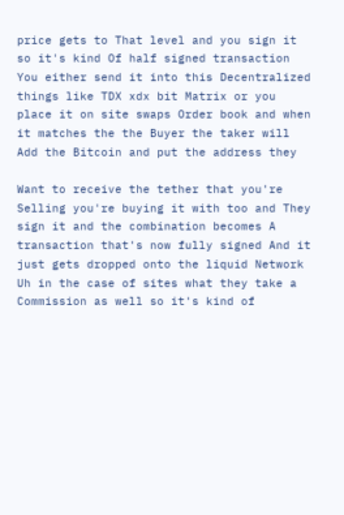price gets to That level and you sign it so it's kind Of half signed transaction You either send it into this Decentralized things like TDX xdx bit Matrix or you place it on site swaps Order book and when it matches the the Buyer the taker will Add the Bitcoin and put the address they

Want to receive the tether that you're Selling you're buying it with too and They sign it and the combination becomes A transaction that's now fully signed And it just gets dropped onto the liquid Network Uh in the case of sites what they take a Commission as well so it's kind of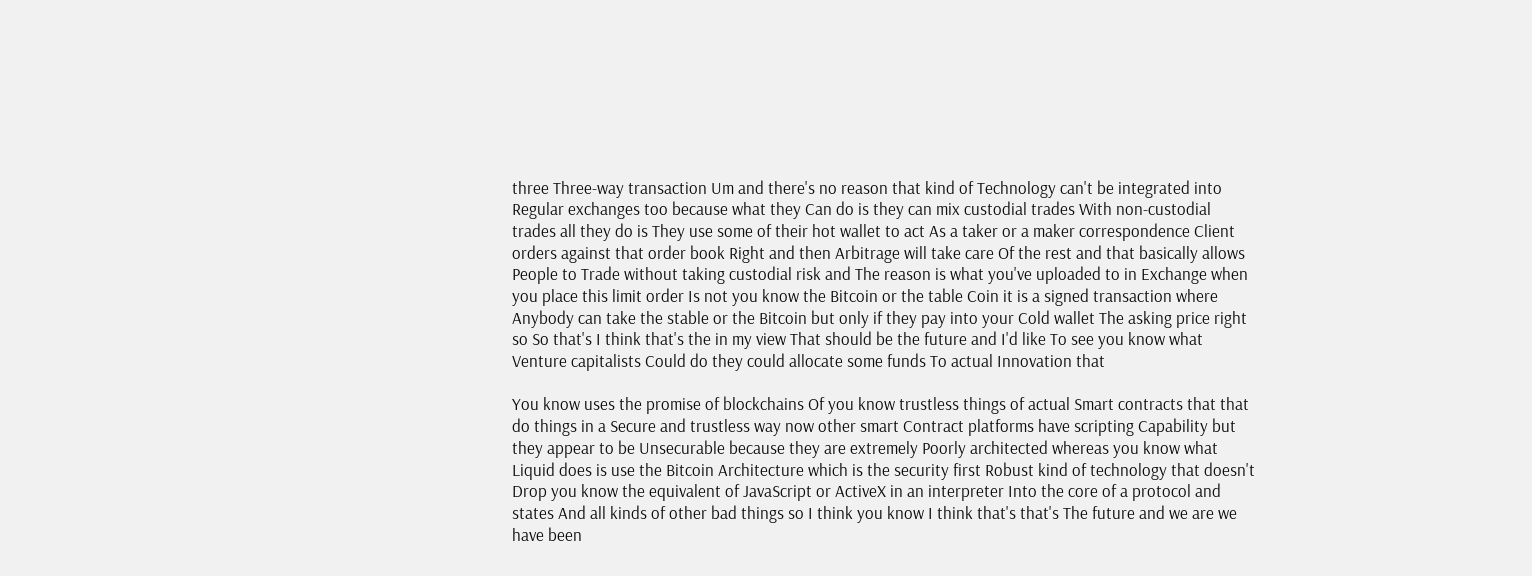three Three-way transaction Um and there's no reason that kind of Technology can't be integrated into Regular exchanges too because what they Can do is they can mix custodial trades With non-custodial trades all they do is They use some of their hot wallet to act As a taker or a maker correspondence Client orders against that order book Right and then Arbitrage will take care Of the rest and that basically allows People to Trade without taking custodial risk and The reason is what you've uploaded to in Exchange when you place this limit order Is not you know the Bitcoin or the table Coin it is a signed transaction where Anybody can take the stable or the Bitcoin but only if they pay into your Cold wallet The asking price right so So that's I think that's the in my view That should be the future and I'd like To see you know what Venture capitalists Could do they could allocate some funds To actual Innovation that

You know uses the promise of blockchains Of you know trustless things of actual Smart contracts that that do things in a Secure and trustless way now other smart Contract platforms have scripting Capability but they appear to be Unsecurable because they are extremely Poorly architected whereas you know what Liquid does is use the Bitcoin Architecture which is the security first Robust kind of technology that doesn't Drop you know the equivalent of JavaScript or ActiveX in an interpreter Into the core of a protocol and states And all kinds of other bad things so I think you know I think that's that's The future and we are we have been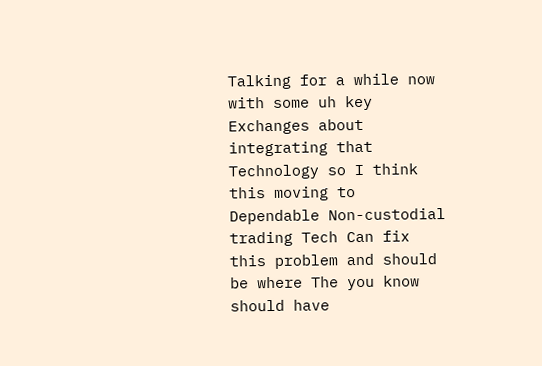Talking for a while now with some uh key Exchanges about integrating that Technology so I think this moving to Dependable Non-custodial trading Tech Can fix this problem and should be where The you know should have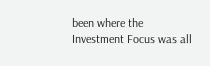been where the Investment Focus was all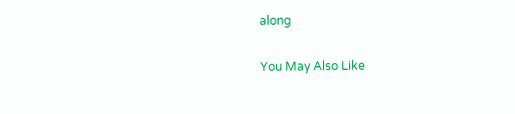along

You May Also Like